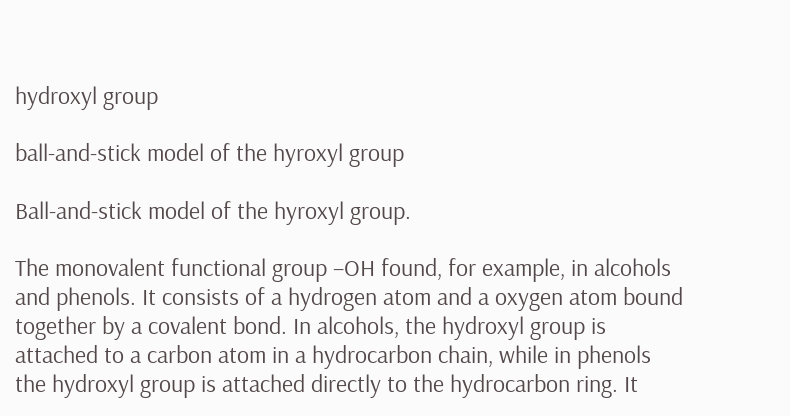hydroxyl group

ball-and-stick model of the hyroxyl group

Ball-and-stick model of the hyroxyl group.

The monovalent functional group –OH found, for example, in alcohols and phenols. It consists of a hydrogen atom and a oxygen atom bound together by a covalent bond. In alcohols, the hydroxyl group is attached to a carbon atom in a hydrocarbon chain, while in phenols the hydroxyl group is attached directly to the hydrocarbon ring. It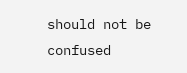should not be confused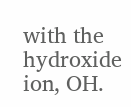with the hydroxide ion, OH.